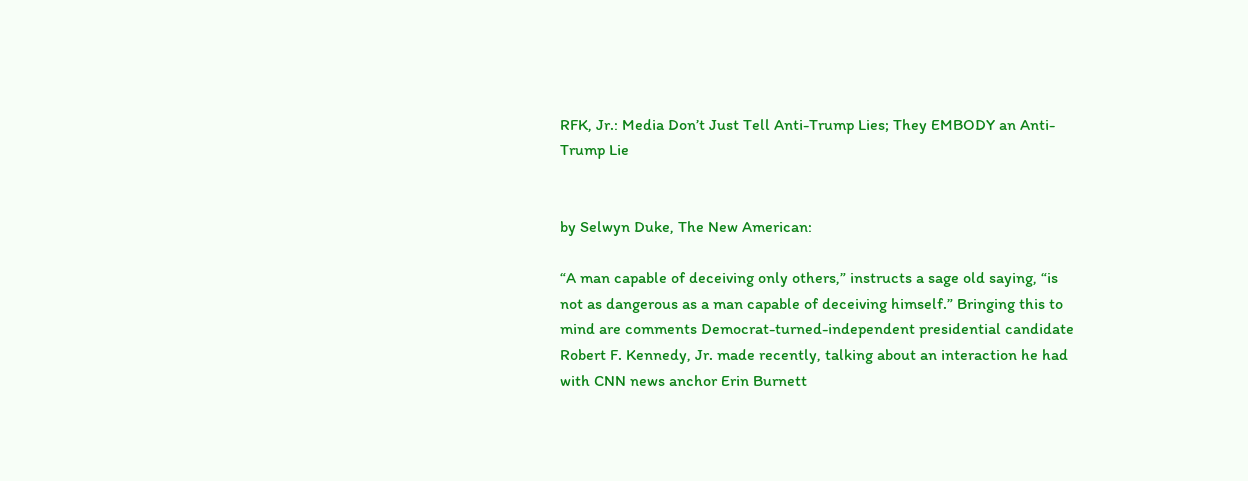RFK, Jr.: Media Don’t Just Tell Anti-Trump Lies; They EMBODY an Anti-Trump Lie


by Selwyn Duke, The New American:

“A man capable of deceiving only others,” instructs a sage old saying, “is not as dangerous as a man capable of deceiving himself.” Bringing this to mind are comments Democrat-turned-independent presidential candidate Robert F. Kennedy, Jr. made recently, talking about an interaction he had with CNN news anchor Erin Burnett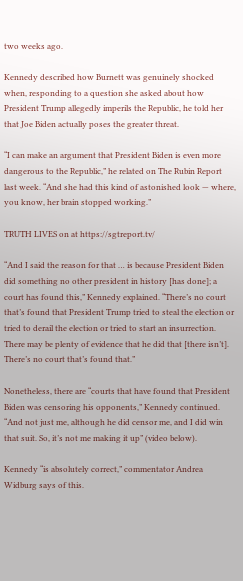two weeks ago.

Kennedy described how Burnett was genuinely shocked when, responding to a question she asked about how President Trump allegedly imperils the Republic, he told her that Joe Biden actually poses the greater threat.

“I can make an argument that President Biden is even more dangerous to the Republic,” he related on The Rubin Report last week. “And she had this kind of astonished look — where, you know, her brain stopped working.”

TRUTH LIVES on at https://sgtreport.tv/

“And I said the reason for that … is because President Biden did something no other president in history [has done]; a court has found this,” Kennedy explained. “There’s no court that’s found that President Trump tried to steal the election or tried to derail the election or tried to start an insurrection. There may be plenty of evidence that he did that [there isn’t]. There’s no court that’s found that.”

Nonetheless, there are “courts that have found that President Biden was censoring his opponents,” Kennedy continued. “And not just me, although he did censor me, and I did win that suit. So, it’s not me making it up” (video below).

Kennedy “is absolutely correct,” commentator Andrea Widburg says of this.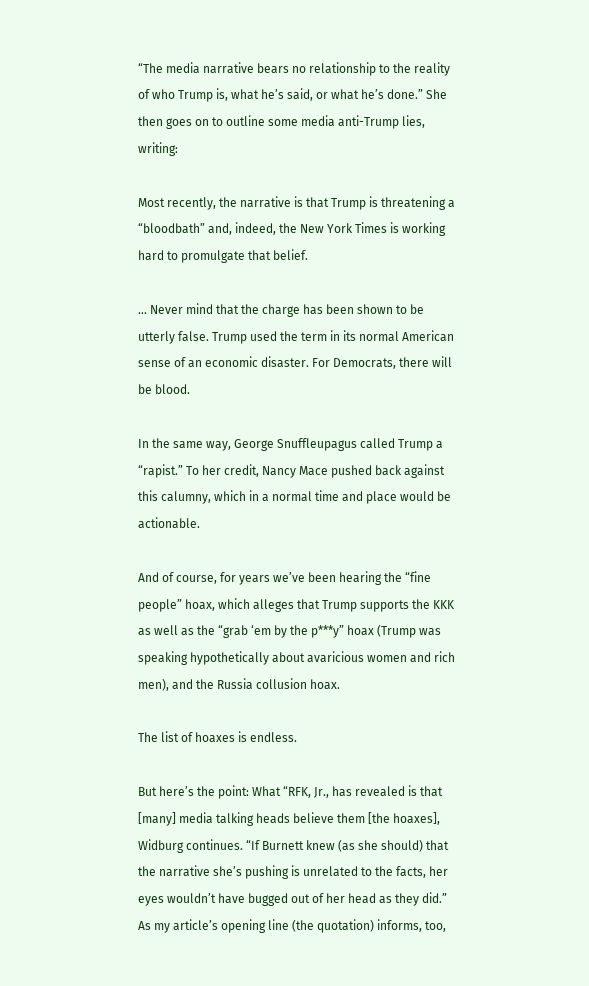“The media narrative bears no relationship to the reality of who Trump is, what he’s said, or what he’s done.” She then goes on to outline some media anti-Trump lies, writing:

Most recently, the narrative is that Trump is threatening a “bloodbath” and, indeed, the New York Times is working hard to promulgate that belief.

… Never mind that the charge has been shown to be utterly false. Trump used the term in its normal American sense of an economic disaster. For Democrats, there will be blood.

In the same way, George Snuffleupagus called Trump a “rapist.” To her credit, Nancy Mace pushed back against this calumny, which in a normal time and place would be actionable.

And of course, for years we’ve been hearing the “fine people” hoax, which alleges that Trump supports the KKK as well as the “grab ‘em by the p***y” hoax (Trump was speaking hypothetically about avaricious women and rich men), and the Russia collusion hoax.

The list of hoaxes is endless.

But here’s the point: What “RFK, Jr., has revealed is that [many] media talking heads believe them [the hoaxes], Widburg continues. “If Burnett knew (as she should) that the narrative she’s pushing is unrelated to the facts, her eyes wouldn’t have bugged out of her head as they did.” As my article’s opening line (the quotation) informs, too,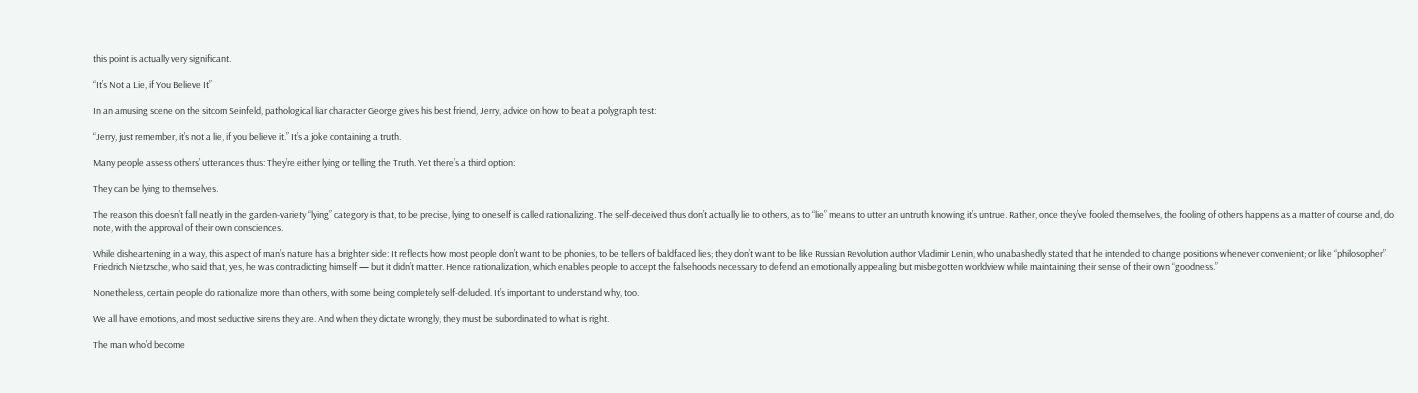this point is actually very significant.

“It’s Not a Lie, if You Believe It”

In an amusing scene on the sitcom Seinfeld, pathological liar character George gives his best friend, Jerry, advice on how to beat a polygraph test:

“Jerry, just remember, it’s not a lie, if you believe it.” It’s a joke containing a truth.

Many people assess others’ utterances thus: They’re either lying or telling the Truth. Yet there’s a third option:

They can be lying to themselves.

The reason this doesn’t fall neatly in the garden-variety “lying” category is that, to be precise, lying to oneself is called rationalizing. The self-deceived thus don’t actually lie to others, as to “lie” means to utter an untruth knowing it’s untrue. Rather, once they’ve fooled themselves, the fooling of others happens as a matter of course and, do note, with the approval of their own consciences.

While disheartening in a way, this aspect of man’s nature has a brighter side: It reflects how most people don’t want to be phonies, to be tellers of baldfaced lies; they don’t want to be like Russian Revolution author Vladimir Lenin, who unabashedly stated that he intended to change positions whenever convenient; or like “philosopher” Friedrich Nietzsche, who said that, yes, he was contradicting himself — but it didn’t matter. Hence rationalization, which enables people to accept the falsehoods necessary to defend an emotionally appealing but misbegotten worldview while maintaining their sense of their own “goodness.”

Nonetheless, certain people do rationalize more than others, with some being completely self-deluded. It’s important to understand why, too.

We all have emotions, and most seductive sirens they are. And when they dictate wrongly, they must be subordinated to what is right.

The man who’d become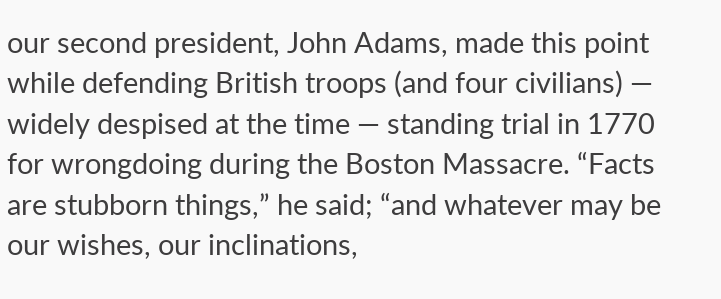our second president, John Adams, made this point while defending British troops (and four civilians) — widely despised at the time — standing trial in 1770 for wrongdoing during the Boston Massacre. “Facts are stubborn things,” he said; “and whatever may be our wishes, our inclinations,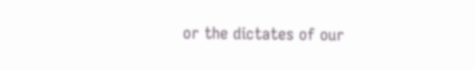or the dictates of our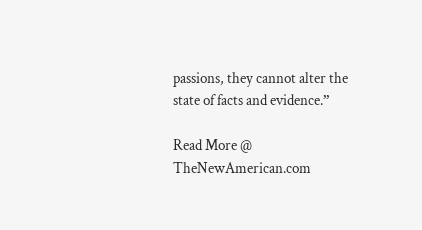passions, they cannot alter the state of facts and evidence.”

Read More @ TheNewAmerican.com